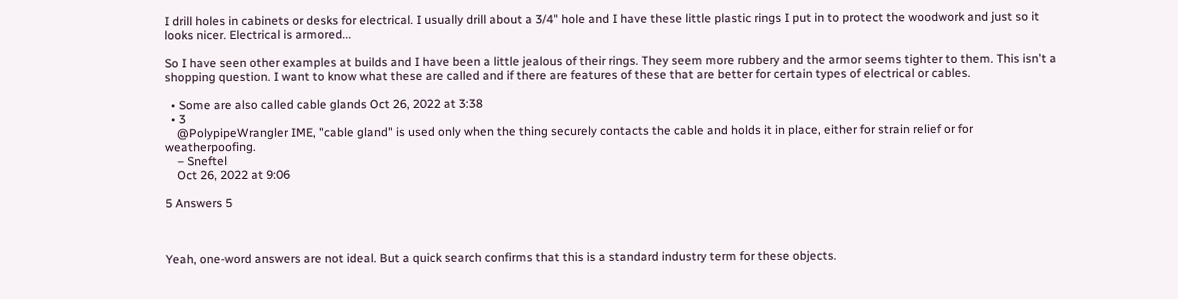I drill holes in cabinets or desks for electrical. I usually drill about a 3/4" hole and I have these little plastic rings I put in to protect the woodwork and just so it looks nicer. Electrical is armored...

So I have seen other examples at builds and I have been a little jealous of their rings. They seem more rubbery and the armor seems tighter to them. This isn't a shopping question. I want to know what these are called and if there are features of these that are better for certain types of electrical or cables.

  • Some are also called cable glands Oct 26, 2022 at 3:38
  • 3
    @PolypipeWrangler IME, "cable gland" is used only when the thing securely contacts the cable and holds it in place, either for strain relief or for weatherpoofing.
    – Sneftel
    Oct 26, 2022 at 9:06

5 Answers 5



Yeah, one-word answers are not ideal. But a quick search confirms that this is a standard industry term for these objects.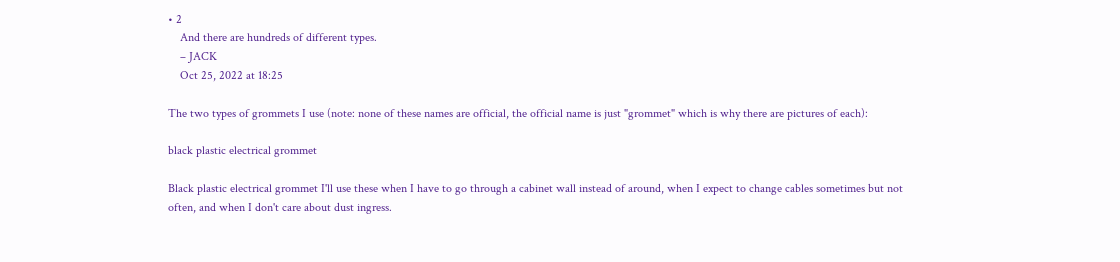• 2
    And there are hundreds of different types.
    – JACK
    Oct 25, 2022 at 18:25

The two types of grommets I use (note: none of these names are official, the official name is just "grommet" which is why there are pictures of each):

black plastic electrical grommet

Black plastic electrical grommet I'll use these when I have to go through a cabinet wall instead of around, when I expect to change cables sometimes but not often, and when I don't care about dust ingress.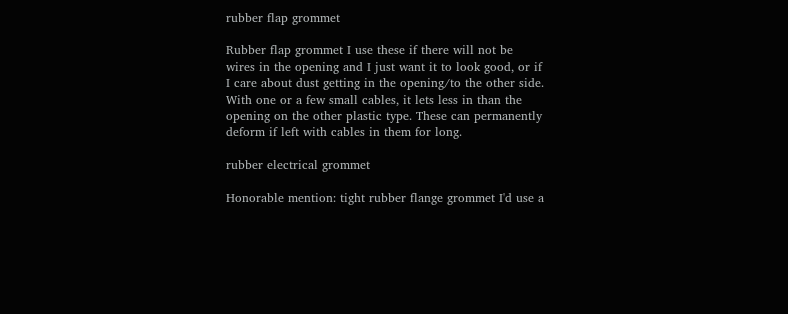rubber flap grommet

Rubber flap grommet I use these if there will not be wires in the opening and I just want it to look good, or if I care about dust getting in the opening/to the other side. With one or a few small cables, it lets less in than the opening on the other plastic type. These can permanently deform if left with cables in them for long.

rubber electrical grommet

Honorable mention: tight rubber flange grommet I'd use a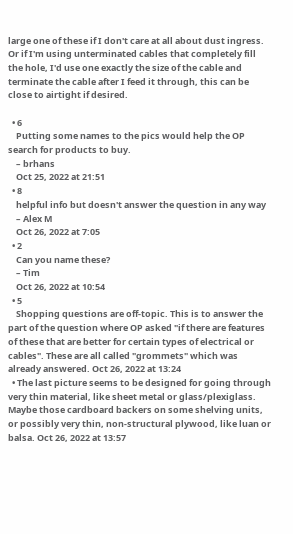large one of these if I don't care at all about dust ingress. Or if I'm using unterminated cables that completely fill the hole, I'd use one exactly the size of the cable and terminate the cable after I feed it through, this can be close to airtight if desired.

  • 6
    Putting some names to the pics would help the OP search for products to buy.
    – brhans
    Oct 25, 2022 at 21:51
  • 8
    helpful info but doesn't answer the question in any way
    – Alex M
    Oct 26, 2022 at 7:05
  • 2
    Can you name these?
    – Tim
    Oct 26, 2022 at 10:54
  • 5
    Shopping questions are off-topic. This is to answer the part of the question where OP asked "if there are features of these that are better for certain types of electrical or cables". These are all called "grommets" which was already answered. Oct 26, 2022 at 13:24
  • The last picture seems to be designed for going through very thin material, like sheet metal or glass/plexiglass. Maybe those cardboard backers on some shelving units, or possibly very thin, non-structural plywood, like luan or balsa. Oct 26, 2022 at 13:57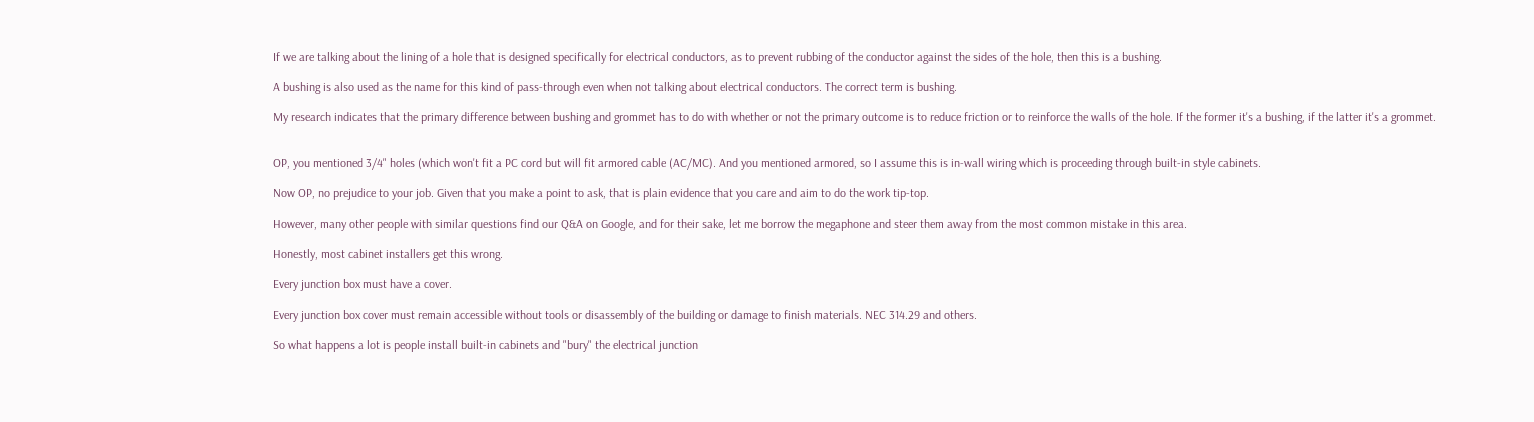If we are talking about the lining of a hole that is designed specifically for electrical conductors, as to prevent rubbing of the conductor against the sides of the hole, then this is a bushing.

A bushing is also used as the name for this kind of pass-through even when not talking about electrical conductors. The correct term is bushing.

My research indicates that the primary difference between bushing and grommet has to do with whether or not the primary outcome is to reduce friction or to reinforce the walls of the hole. If the former it's a bushing, if the latter it's a grommet.


OP, you mentioned 3/4" holes (which won't fit a PC cord but will fit armored cable (AC/MC). And you mentioned armored, so I assume this is in-wall wiring which is proceeding through built-in style cabinets.

Now OP, no prejudice to your job. Given that you make a point to ask, that is plain evidence that you care and aim to do the work tip-top.

However, many other people with similar questions find our Q&A on Google, and for their sake, let me borrow the megaphone and steer them away from the most common mistake in this area.

Honestly, most cabinet installers get this wrong.

Every junction box must have a cover.

Every junction box cover must remain accessible without tools or disassembly of the building or damage to finish materials. NEC 314.29 and others.

So what happens a lot is people install built-in cabinets and "bury" the electrical junction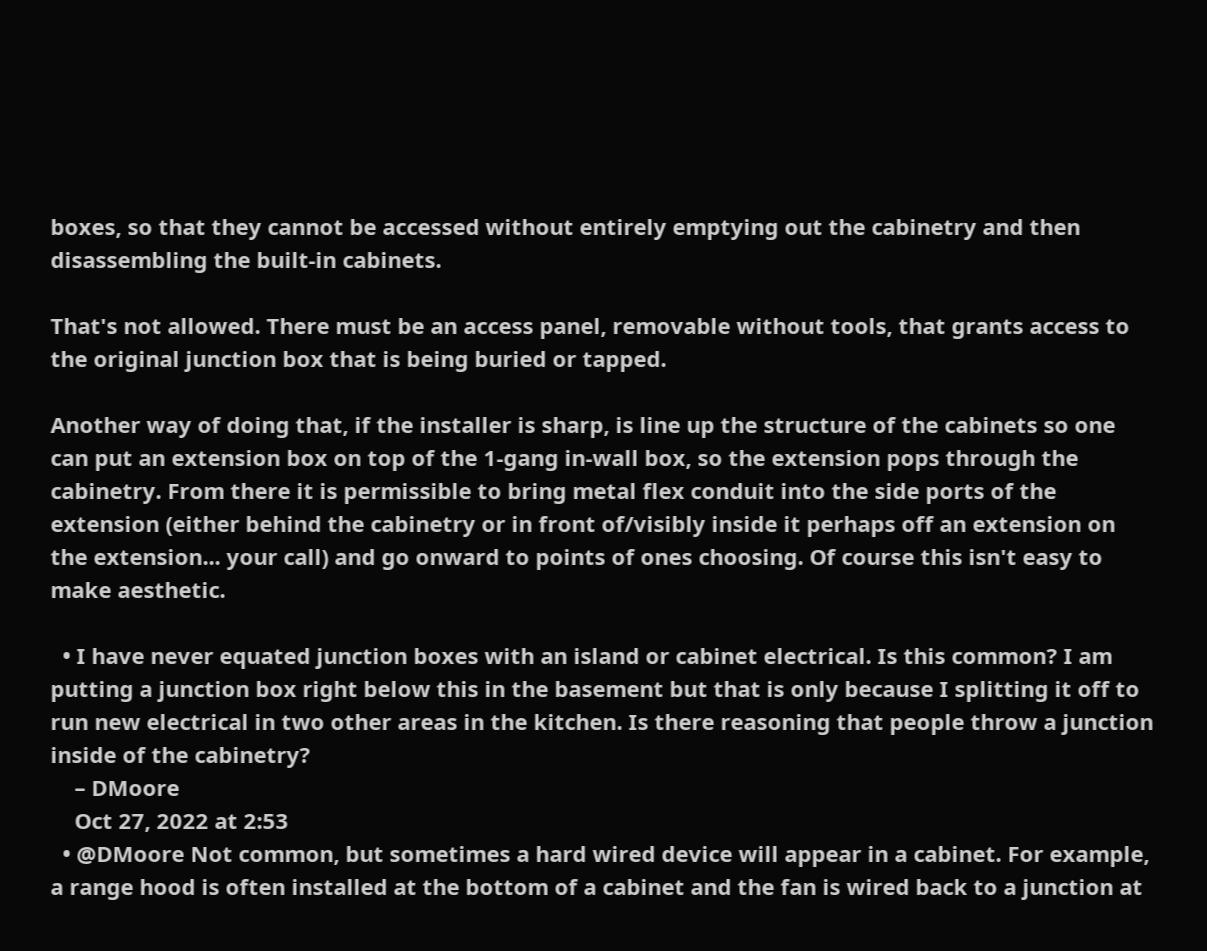boxes, so that they cannot be accessed without entirely emptying out the cabinetry and then disassembling the built-in cabinets.

That's not allowed. There must be an access panel, removable without tools, that grants access to the original junction box that is being buried or tapped.

Another way of doing that, if the installer is sharp, is line up the structure of the cabinets so one can put an extension box on top of the 1-gang in-wall box, so the extension pops through the cabinetry. From there it is permissible to bring metal flex conduit into the side ports of the extension (either behind the cabinetry or in front of/visibly inside it perhaps off an extension on the extension... your call) and go onward to points of ones choosing. Of course this isn't easy to make aesthetic.

  • I have never equated junction boxes with an island or cabinet electrical. Is this common? I am putting a junction box right below this in the basement but that is only because I splitting it off to run new electrical in two other areas in the kitchen. Is there reasoning that people throw a junction inside of the cabinetry?
    – DMoore
    Oct 27, 2022 at 2:53
  • @DMoore Not common, but sometimes a hard wired device will appear in a cabinet. For example, a range hood is often installed at the bottom of a cabinet and the fan is wired back to a junction at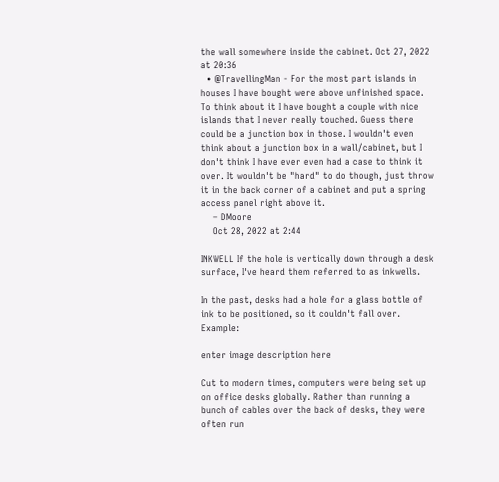the wall somewhere inside the cabinet. Oct 27, 2022 at 20:36
  • @TravellingMan - For the most part islands in houses I have bought were above unfinished space. To think about it I have bought a couple with nice islands that I never really touched. Guess there could be a junction box in those. I wouldn't even think about a junction box in a wall/cabinet, but I don't think I have ever even had a case to think it over. It wouldn't be "hard" to do though, just throw it in the back corner of a cabinet and put a spring access panel right above it.
    – DMoore
    Oct 28, 2022 at 2:44

INKWELL If the hole is vertically down through a desk surface, I've heard them referred to as inkwells.

In the past, desks had a hole for a glass bottle of ink to be positioned, so it couldn't fall over. Example:

enter image description here

Cut to modern times, computers were being set up on office desks globally. Rather than running a bunch of cables over the back of desks, they were often run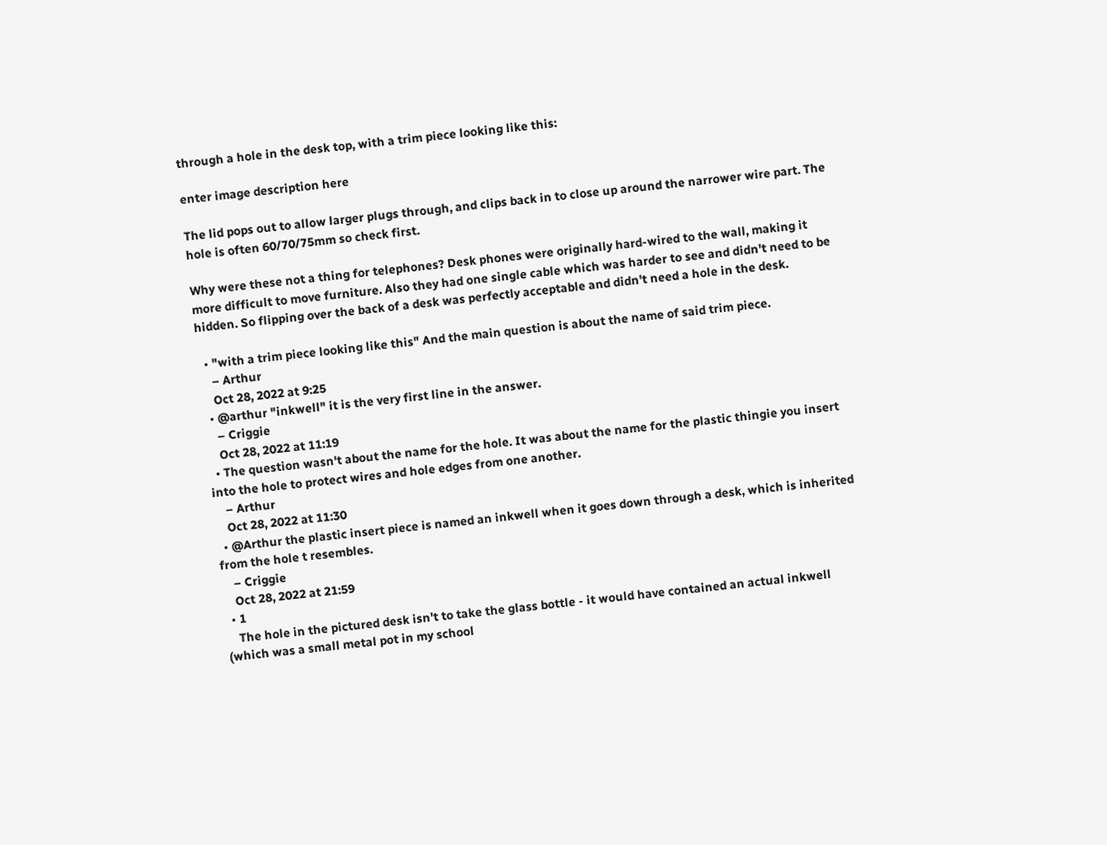through a hole in the desk top, with a trim piece looking like this:

enter image description here

The lid pops out to allow larger plugs through, and clips back in to close up around the narrower wire part. The hole is often 60/70/75mm so check first.

Why were these not a thing for telephones? Desk phones were originally hard-wired to the wall, making it more difficult to move furniture. Also they had one single cable which was harder to see and didn't need to be hidden. So flipping over the back of a desk was perfectly acceptable and didn't need a hole in the desk.

  • "with a trim piece looking like this" And the main question is about the name of said trim piece.
    – Arthur
    Oct 28, 2022 at 9:25
  • @arthur "inkwell" it is the very first line in the answer.
    – Criggie
    Oct 28, 2022 at 11:19
  • The question wasn't about the name for the hole. It was about the name for the plastic thingie you insert into the hole to protect wires and hole edges from one another.
    – Arthur
    Oct 28, 2022 at 11:30
  • @Arthur the plastic insert piece is named an inkwell when it goes down through a desk, which is inherited from the hole t resembles.
    – Criggie
    Oct 28, 2022 at 21:59
  • 1
    The hole in the pictured desk isn't to take the glass bottle - it would have contained an actual inkwell (which was a small metal pot in my school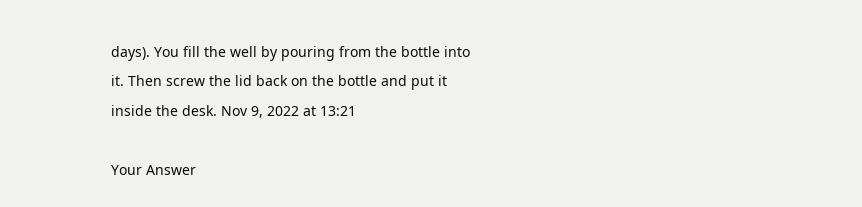days). You fill the well by pouring from the bottle into it. Then screw the lid back on the bottle and put it inside the desk. Nov 9, 2022 at 13:21

Your Answer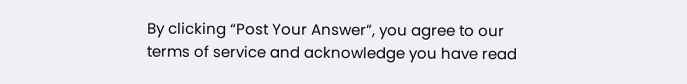By clicking “Post Your Answer”, you agree to our terms of service and acknowledge you have read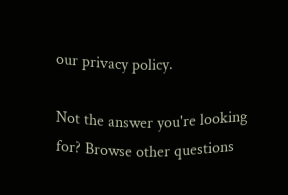our privacy policy.

Not the answer you're looking for? Browse other questions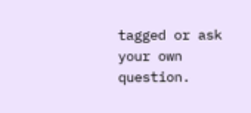tagged or ask your own question.